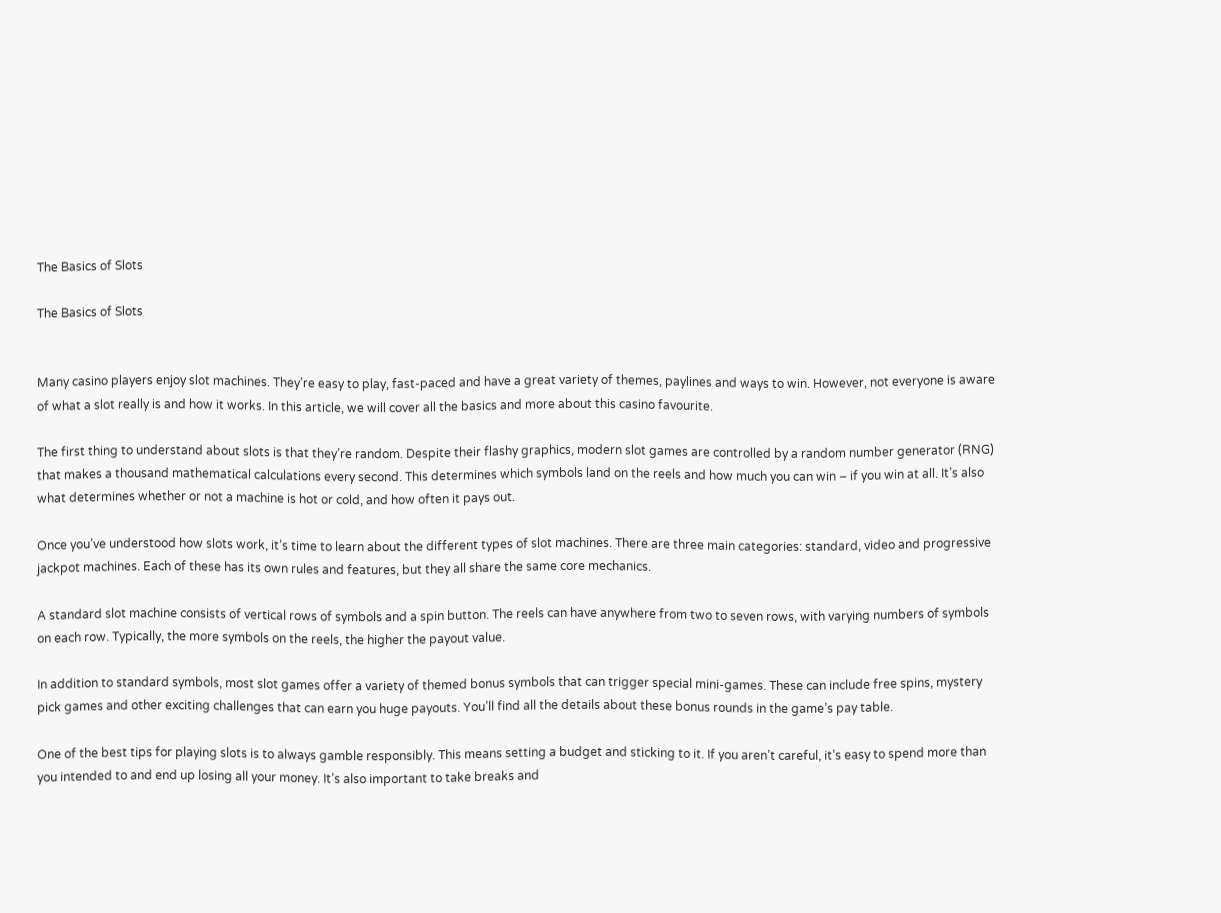The Basics of Slots

The Basics of Slots


Many casino players enjoy slot machines. They’re easy to play, fast-paced and have a great variety of themes, paylines and ways to win. However, not everyone is aware of what a slot really is and how it works. In this article, we will cover all the basics and more about this casino favourite.

The first thing to understand about slots is that they’re random. Despite their flashy graphics, modern slot games are controlled by a random number generator (RNG) that makes a thousand mathematical calculations every second. This determines which symbols land on the reels and how much you can win – if you win at all. It’s also what determines whether or not a machine is hot or cold, and how often it pays out.

Once you’ve understood how slots work, it’s time to learn about the different types of slot machines. There are three main categories: standard, video and progressive jackpot machines. Each of these has its own rules and features, but they all share the same core mechanics.

A standard slot machine consists of vertical rows of symbols and a spin button. The reels can have anywhere from two to seven rows, with varying numbers of symbols on each row. Typically, the more symbols on the reels, the higher the payout value.

In addition to standard symbols, most slot games offer a variety of themed bonus symbols that can trigger special mini-games. These can include free spins, mystery pick games and other exciting challenges that can earn you huge payouts. You’ll find all the details about these bonus rounds in the game’s pay table.

One of the best tips for playing slots is to always gamble responsibly. This means setting a budget and sticking to it. If you aren’t careful, it’s easy to spend more than you intended to and end up losing all your money. It’s also important to take breaks and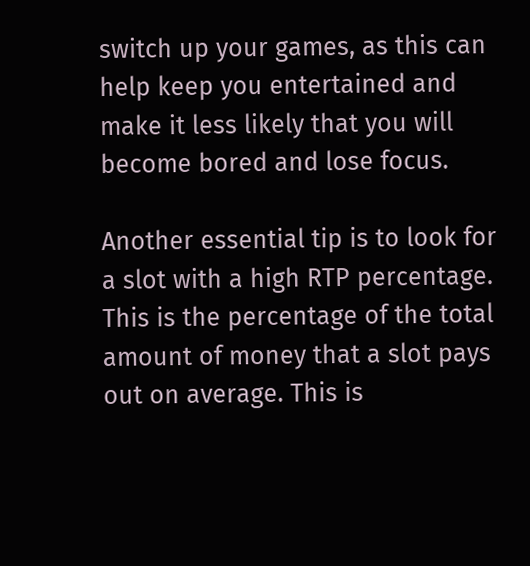switch up your games, as this can help keep you entertained and make it less likely that you will become bored and lose focus.

Another essential tip is to look for a slot with a high RTP percentage. This is the percentage of the total amount of money that a slot pays out on average. This is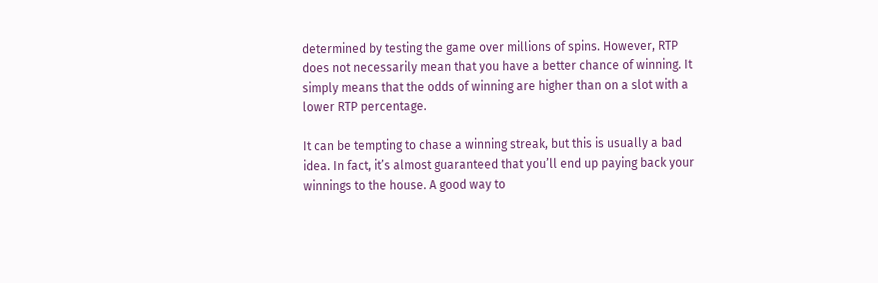determined by testing the game over millions of spins. However, RTP does not necessarily mean that you have a better chance of winning. It simply means that the odds of winning are higher than on a slot with a lower RTP percentage.

It can be tempting to chase a winning streak, but this is usually a bad idea. In fact, it’s almost guaranteed that you’ll end up paying back your winnings to the house. A good way to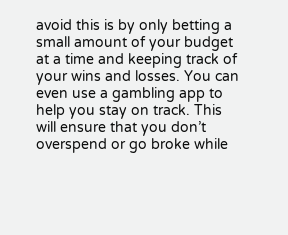avoid this is by only betting a small amount of your budget at a time and keeping track of your wins and losses. You can even use a gambling app to help you stay on track. This will ensure that you don’t overspend or go broke while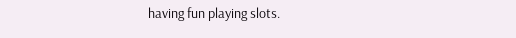having fun playing slots.